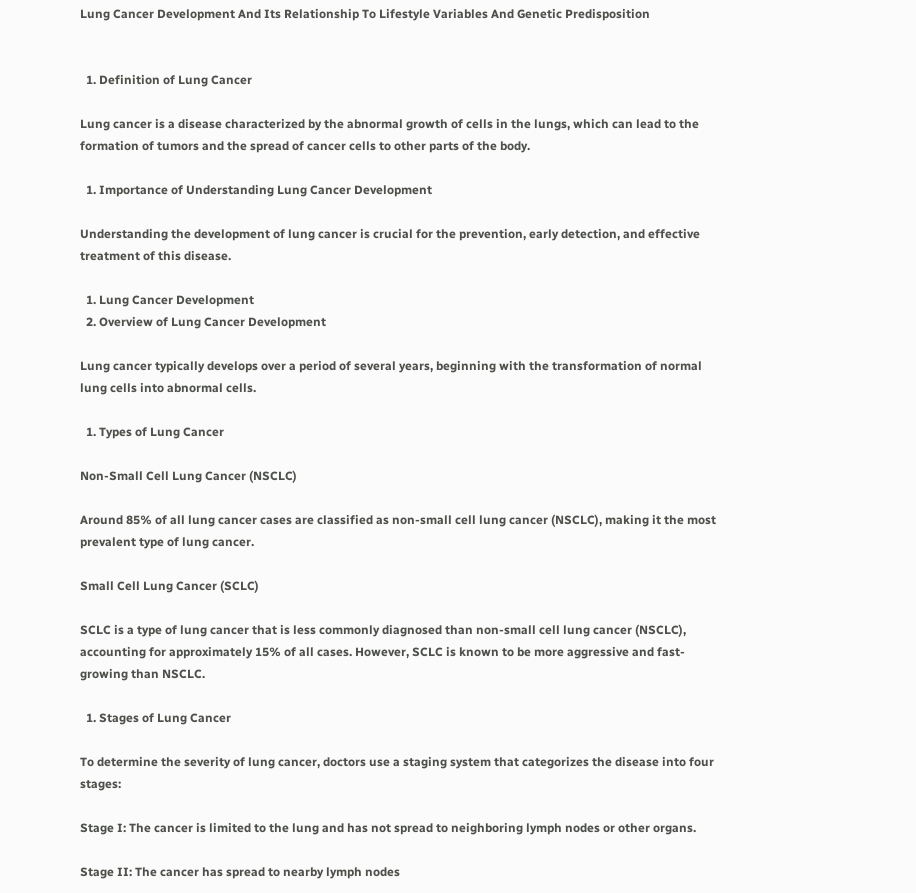Lung Cancer Development And Its Relationship To Lifestyle Variables And Genetic Predisposition


  1. Definition of Lung Cancer

Lung cancer is a disease characterized by the abnormal growth of cells in the lungs, which can lead to the formation of tumors and the spread of cancer cells to other parts of the body.

  1. Importance of Understanding Lung Cancer Development

Understanding the development of lung cancer is crucial for the prevention, early detection, and effective treatment of this disease.

  1. Lung Cancer Development
  2. Overview of Lung Cancer Development

Lung cancer typically develops over a period of several years, beginning with the transformation of normal lung cells into abnormal cells.

  1. Types of Lung Cancer

Non-Small Cell Lung Cancer (NSCLC)

Around 85% of all lung cancer cases are classified as non-small cell lung cancer (NSCLC), making it the most prevalent type of lung cancer.

Small Cell Lung Cancer (SCLC)

SCLC is a type of lung cancer that is less commonly diagnosed than non-small cell lung cancer (NSCLC), accounting for approximately 15% of all cases. However, SCLC is known to be more aggressive and fast-growing than NSCLC.

  1. Stages of Lung Cancer

To determine the severity of lung cancer, doctors use a staging system that categorizes the disease into four stages:

Stage I: The cancer is limited to the lung and has not spread to neighboring lymph nodes or other organs.

Stage II: The cancer has spread to nearby lymph nodes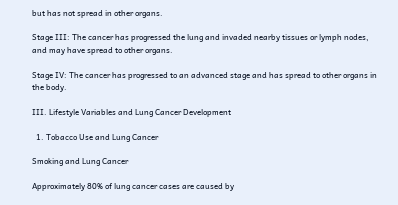but has not spread in other organs.

Stage III: The cancer has progressed the lung and invaded nearby tissues or lymph nodes, and may have spread to other organs.

Stage IV: The cancer has progressed to an advanced stage and has spread to other organs in the body.

III. Lifestyle Variables and Lung Cancer Development

  1. Tobacco Use and Lung Cancer

Smoking and Lung Cancer

Approximately 80% of lung cancer cases are caused by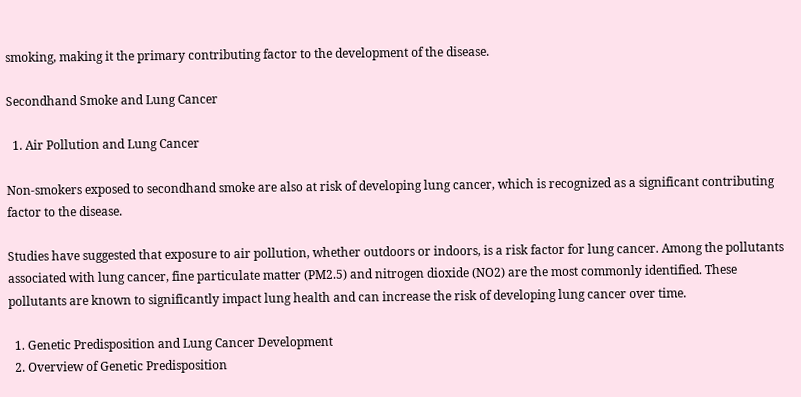smoking, making it the primary contributing factor to the development of the disease.

Secondhand Smoke and Lung Cancer

  1. Air Pollution and Lung Cancer

Non-smokers exposed to secondhand smoke are also at risk of developing lung cancer, which is recognized as a significant contributing factor to the disease.

Studies have suggested that exposure to air pollution, whether outdoors or indoors, is a risk factor for lung cancer. Among the pollutants associated with lung cancer, fine particulate matter (PM2.5) and nitrogen dioxide (NO2) are the most commonly identified. These pollutants are known to significantly impact lung health and can increase the risk of developing lung cancer over time.

  1. Genetic Predisposition and Lung Cancer Development
  2. Overview of Genetic Predisposition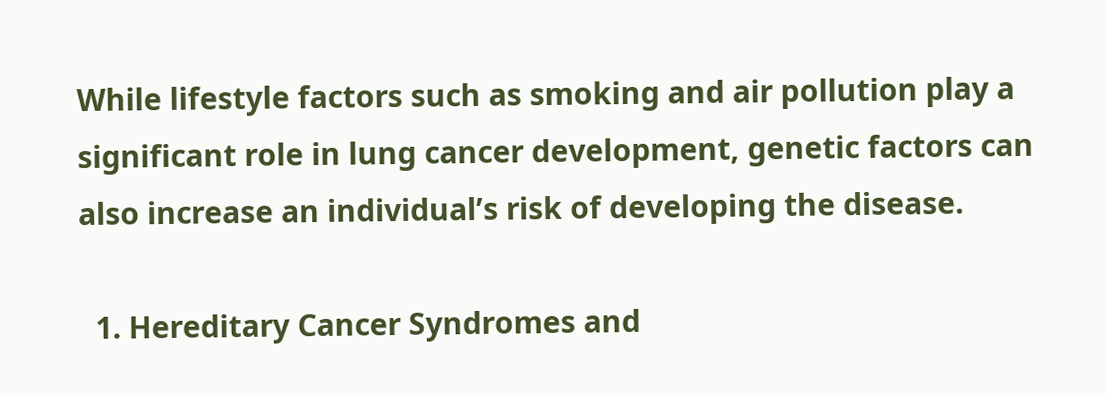While lifestyle factors such as smoking and air pollution play a significant role in lung cancer development, genetic factors can also increase an individual’s risk of developing the disease.

  1. Hereditary Cancer Syndromes and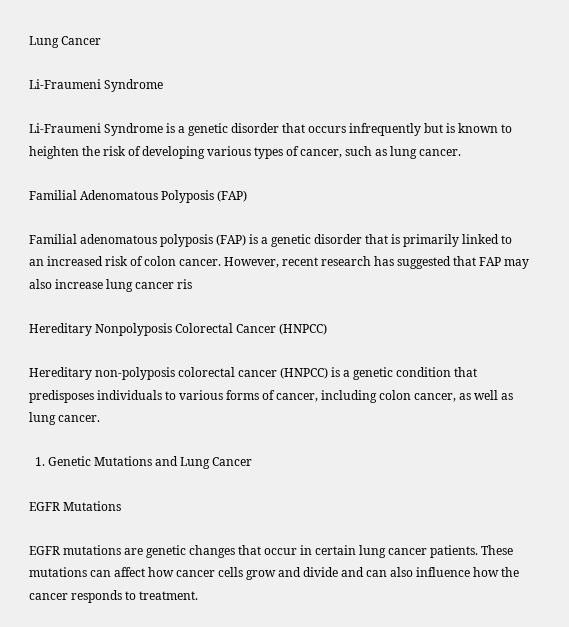Lung Cancer

Li-Fraumeni Syndrome

Li-Fraumeni Syndrome is a genetic disorder that occurs infrequently but is known to heighten the risk of developing various types of cancer, such as lung cancer.

Familial Adenomatous Polyposis (FAP)

Familial adenomatous polyposis (FAP) is a genetic disorder that is primarily linked to an increased risk of colon cancer. However, recent research has suggested that FAP may also increase lung cancer ris

Hereditary Nonpolyposis Colorectal Cancer (HNPCC)

Hereditary non-polyposis colorectal cancer (HNPCC) is a genetic condition that predisposes individuals to various forms of cancer, including colon cancer, as well as lung cancer.

  1. Genetic Mutations and Lung Cancer

EGFR Mutations

EGFR mutations are genetic changes that occur in certain lung cancer patients. These mutations can affect how cancer cells grow and divide and can also influence how the cancer responds to treatment.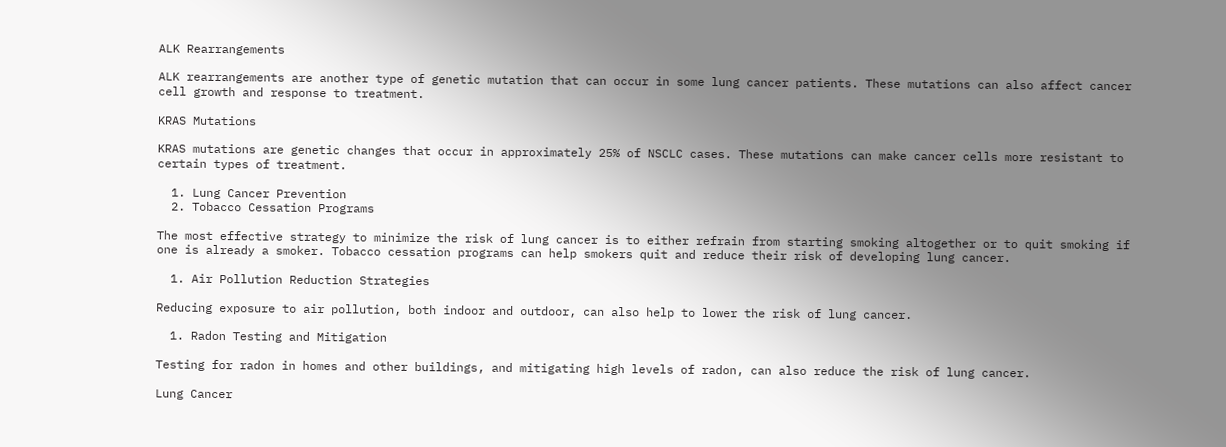ALK Rearrangements

ALK rearrangements are another type of genetic mutation that can occur in some lung cancer patients. These mutations can also affect cancer cell growth and response to treatment.

KRAS Mutations

KRAS mutations are genetic changes that occur in approximately 25% of NSCLC cases. These mutations can make cancer cells more resistant to certain types of treatment.

  1. Lung Cancer Prevention
  2. Tobacco Cessation Programs

The most effective strategy to minimize the risk of lung cancer is to either refrain from starting smoking altogether or to quit smoking if one is already a smoker. Tobacco cessation programs can help smokers quit and reduce their risk of developing lung cancer.

  1. Air Pollution Reduction Strategies

Reducing exposure to air pollution, both indoor and outdoor, can also help to lower the risk of lung cancer.

  1. Radon Testing and Mitigation

Testing for radon in homes and other buildings, and mitigating high levels of radon, can also reduce the risk of lung cancer.

Lung Cancer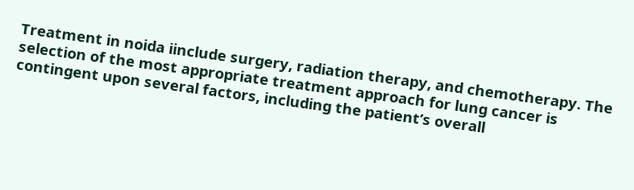Treatment in noida iinclude surgery, radiation therapy, and chemotherapy. The selection of the most appropriate treatment approach for lung cancer is contingent upon several factors, including the patient’s overall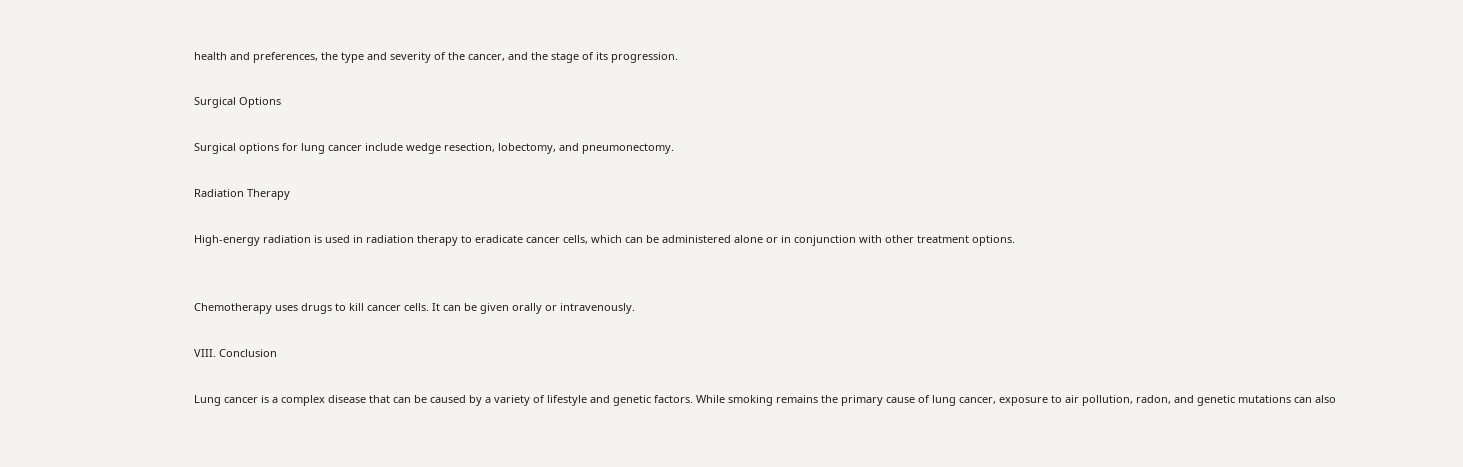health and preferences, the type and severity of the cancer, and the stage of its progression.

Surgical Options

Surgical options for lung cancer include wedge resection, lobectomy, and pneumonectomy.

Radiation Therapy

High-energy radiation is used in radiation therapy to eradicate cancer cells, which can be administered alone or in conjunction with other treatment options.


Chemotherapy uses drugs to kill cancer cells. It can be given orally or intravenously.

VIII. Conclusion

Lung cancer is a complex disease that can be caused by a variety of lifestyle and genetic factors. While smoking remains the primary cause of lung cancer, exposure to air pollution, radon, and genetic mutations can also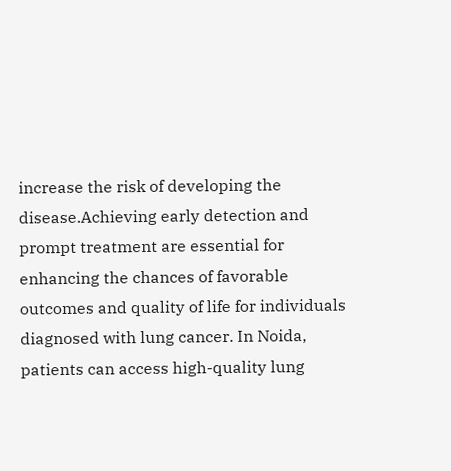increase the risk of developing the disease.Achieving early detection and prompt treatment are essential for enhancing the chances of favorable outcomes and quality of life for individuals diagnosed with lung cancer. In Noida, patients can access high-quality lung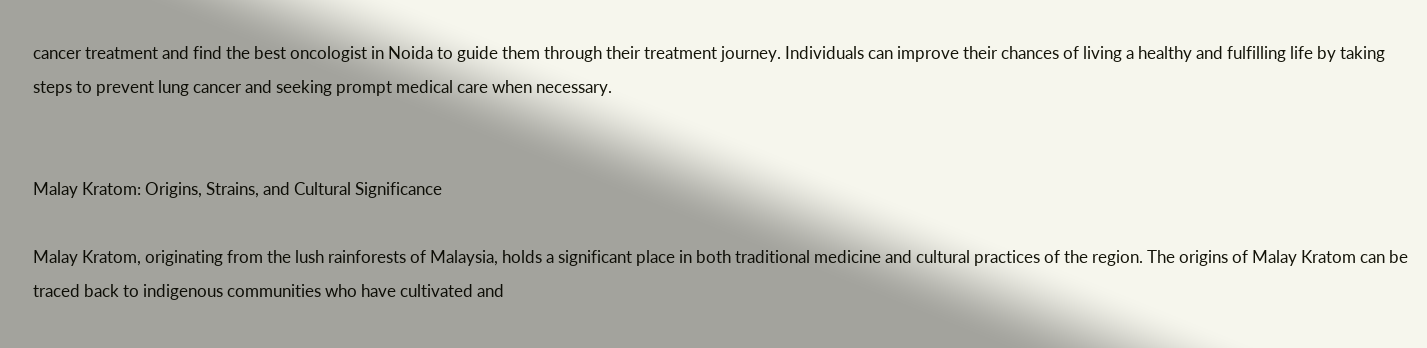cancer treatment and find the best oncologist in Noida to guide them through their treatment journey. Individuals can improve their chances of living a healthy and fulfilling life by taking steps to prevent lung cancer and seeking prompt medical care when necessary.


Malay Kratom: Origins, Strains, and Cultural Significance

Malay Kratom, originating from the lush rainforests of Malaysia, holds a significant place in both traditional medicine and cultural practices of the region. The origins of Malay Kratom can be traced back to indigenous communities who have cultivated and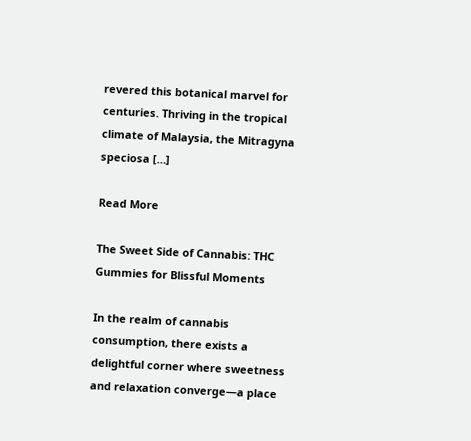revered this botanical marvel for centuries. Thriving in the tropical climate of Malaysia, the Mitragyna speciosa […]

Read More

The Sweet Side of Cannabis: THC Gummies for Blissful Moments

In the realm of cannabis consumption, there exists a delightful corner where sweetness and relaxation converge—a place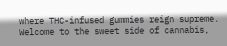where THC-infused gummies reign supreme. Welcome to the sweet side of cannabis,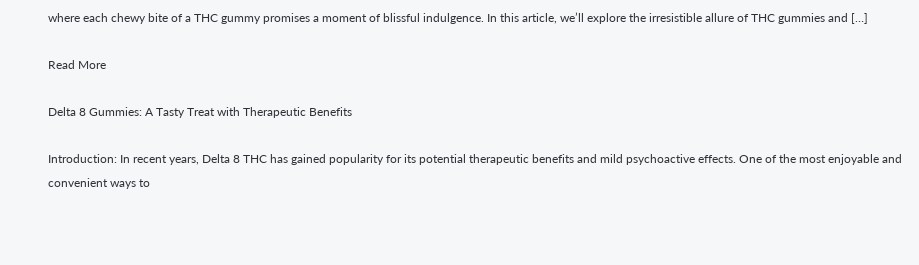where each chewy bite of a THC gummy promises a moment of blissful indulgence. In this article, we’ll explore the irresistible allure of THC gummies and […]

Read More

Delta 8 Gummies: A Tasty Treat with Therapeutic Benefits

Introduction: In recent years, Delta 8 THC has gained popularity for its potential therapeutic benefits and mild psychoactive effects. One of the most enjoyable and convenient ways to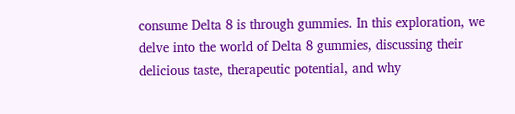consume Delta 8 is through gummies. In this exploration, we delve into the world of Delta 8 gummies, discussing their delicious taste, therapeutic potential, and why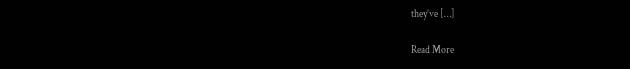they’ve […]

Read More